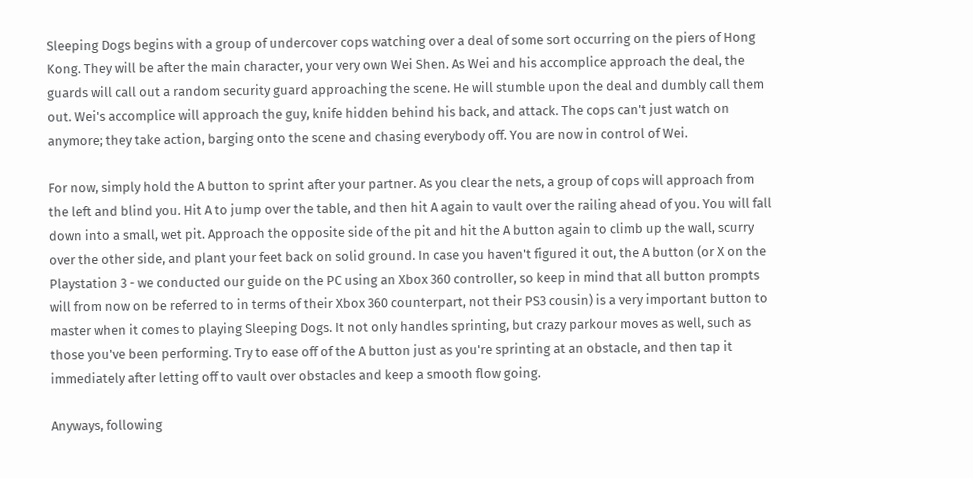Sleeping Dogs begins with a group of undercover cops watching over a deal of some sort occurring on the piers of Hong Kong. They will be after the main character, your very own Wei Shen. As Wei and his accomplice approach the deal, the guards will call out a random security guard approaching the scene. He will stumble upon the deal and dumbly call them out. Wei's accomplice will approach the guy, knife hidden behind his back, and attack. The cops can't just watch on anymore; they take action, barging onto the scene and chasing everybody off. You are now in control of Wei.

For now, simply hold the A button to sprint after your partner. As you clear the nets, a group of cops will approach from the left and blind you. Hit A to jump over the table, and then hit A again to vault over the railing ahead of you. You will fall down into a small, wet pit. Approach the opposite side of the pit and hit the A button again to climb up the wall, scurry over the other side, and plant your feet back on solid ground. In case you haven't figured it out, the A button (or X on the Playstation 3 - we conducted our guide on the PC using an Xbox 360 controller, so keep in mind that all button prompts will from now on be referred to in terms of their Xbox 360 counterpart, not their PS3 cousin) is a very important button to master when it comes to playing Sleeping Dogs. It not only handles sprinting, but crazy parkour moves as well, such as those you've been performing. Try to ease off of the A button just as you're sprinting at an obstacle, and then tap it immediately after letting off to vault over obstacles and keep a smooth flow going.

Anyways, following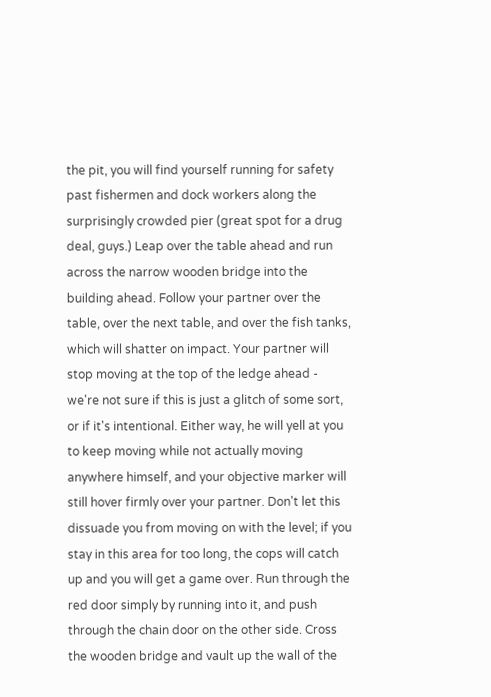the pit, you will find yourself running for safety past fishermen and dock workers along the surprisingly crowded pier (great spot for a drug deal, guys.) Leap over the table ahead and run across the narrow wooden bridge into the building ahead. Follow your partner over the table, over the next table, and over the fish tanks, which will shatter on impact. Your partner will stop moving at the top of the ledge ahead - we're not sure if this is just a glitch of some sort, or if it's intentional. Either way, he will yell at you to keep moving while not actually moving anywhere himself, and your objective marker will still hover firmly over your partner. Don't let this dissuade you from moving on with the level; if you stay in this area for too long, the cops will catch up and you will get a game over. Run through the red door simply by running into it, and push through the chain door on the other side. Cross the wooden bridge and vault up the wall of the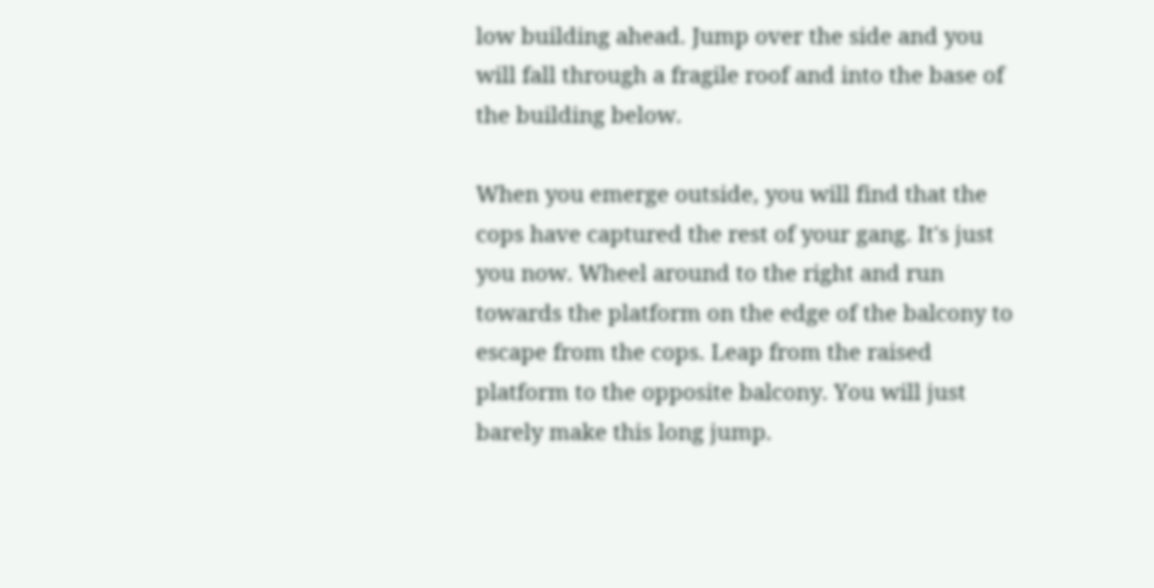low building ahead. Jump over the side and you will fall through a fragile roof and into the base of the building below.

When you emerge outside, you will find that the cops have captured the rest of your gang. It's just you now. Wheel around to the right and run towards the platform on the edge of the balcony to escape from the cops. Leap from the raised platform to the opposite balcony. You will just barely make this long jump.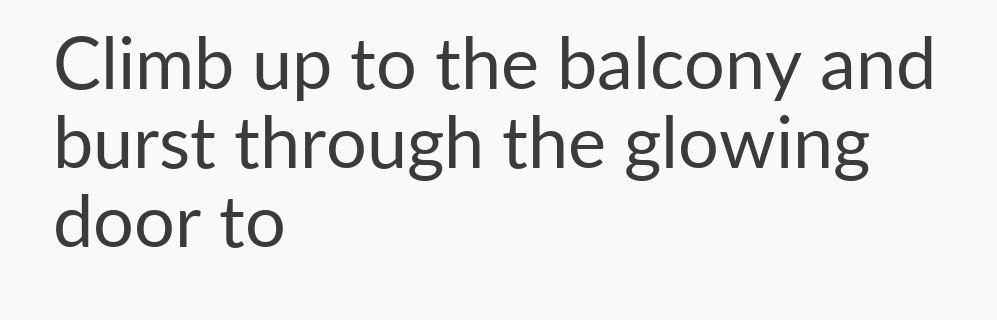Climb up to the balcony and burst through the glowing door to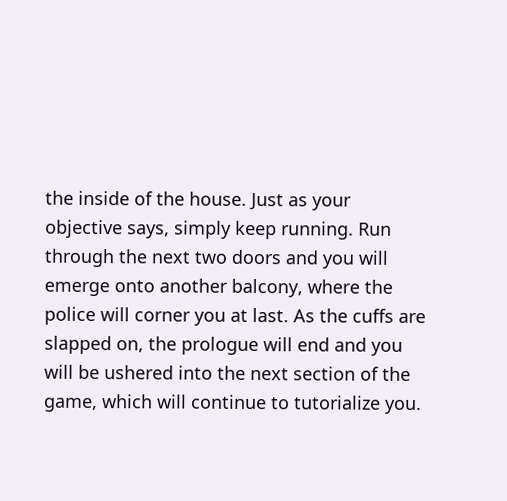the inside of the house. Just as your objective says, simply keep running. Run through the next two doors and you will emerge onto another balcony, where the police will corner you at last. As the cuffs are slapped on, the prologue will end and you will be ushered into the next section of the game, which will continue to tutorialize you.